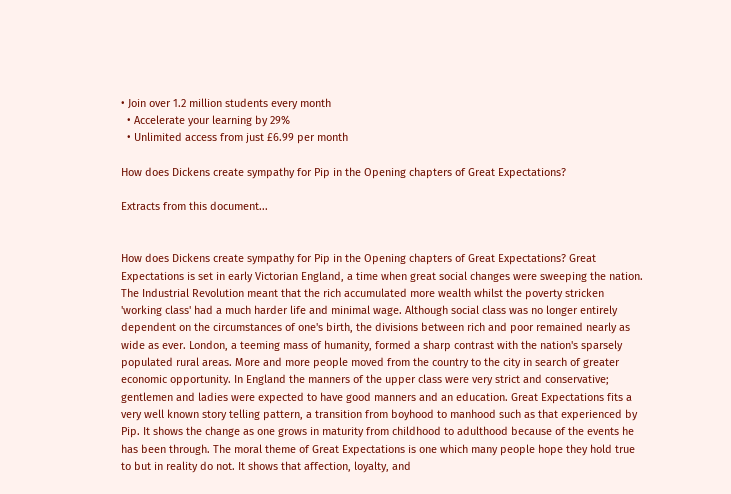• Join over 1.2 million students every month
  • Accelerate your learning by 29%
  • Unlimited access from just £6.99 per month

How does Dickens create sympathy for Pip in the Opening chapters of Great Expectations?

Extracts from this document...


How does Dickens create sympathy for Pip in the Opening chapters of Great Expectations? Great Expectations is set in early Victorian England, a time when great social changes were sweeping the nation. The Industrial Revolution meant that the rich accumulated more wealth whilst the poverty stricken 'working class' had a much harder life and minimal wage. Although social class was no longer entirely dependent on the circumstances of one's birth, the divisions between rich and poor remained nearly as wide as ever. London, a teeming mass of humanity, formed a sharp contrast with the nation's sparsely populated rural areas. More and more people moved from the country to the city in search of greater economic opportunity. In England the manners of the upper class were very strict and conservative; gentlemen and ladies were expected to have good manners and an education. Great Expectations fits a very well known story telling pattern, a transition from boyhood to manhood such as that experienced by Pip. It shows the change as one grows in maturity from childhood to adulthood because of the events he has been through. The moral theme of Great Expectations is one which many people hope they hold true to but in reality do not. It shows that affection, loyalty, and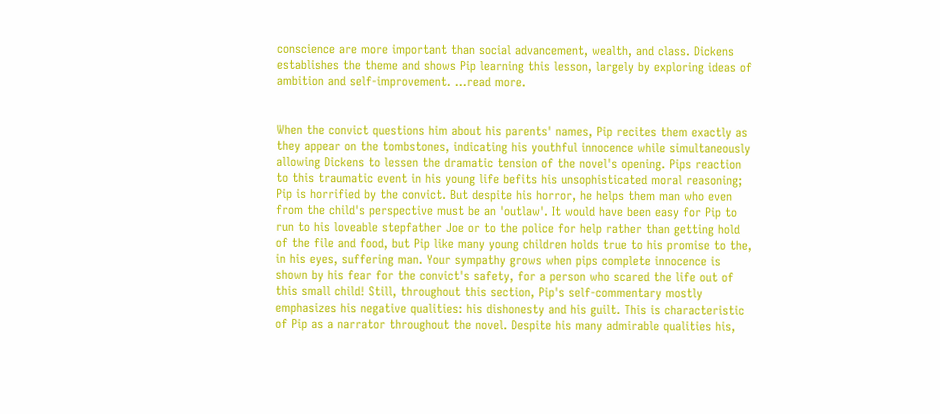conscience are more important than social advancement, wealth, and class. Dickens establishes the theme and shows Pip learning this lesson, largely by exploring ideas of ambition and self-improvement. ...read more.


When the convict questions him about his parents' names, Pip recites them exactly as they appear on the tombstones, indicating his youthful innocence while simultaneously allowing Dickens to lessen the dramatic tension of the novel's opening. Pips reaction to this traumatic event in his young life befits his unsophisticated moral reasoning; Pip is horrified by the convict. But despite his horror, he helps them man who even from the child's perspective must be an 'outlaw'. It would have been easy for Pip to run to his loveable stepfather Joe or to the police for help rather than getting hold of the file and food, but Pip like many young children holds true to his promise to the, in his eyes, suffering man. Your sympathy grows when pips complete innocence is shown by his fear for the convict's safety, for a person who scared the life out of this small child! Still, throughout this section, Pip's self-commentary mostly emphasizes his negative qualities: his dishonesty and his guilt. This is characteristic of Pip as a narrator throughout the novel. Despite his many admirable qualities his,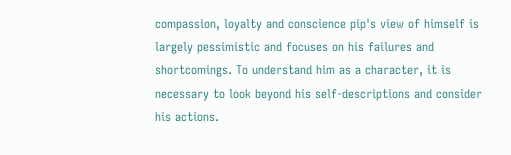compassion, loyalty and conscience pip's view of himself is largely pessimistic and focuses on his failures and shortcomings. To understand him as a character, it is necessary to look beyond his self-descriptions and consider his actions.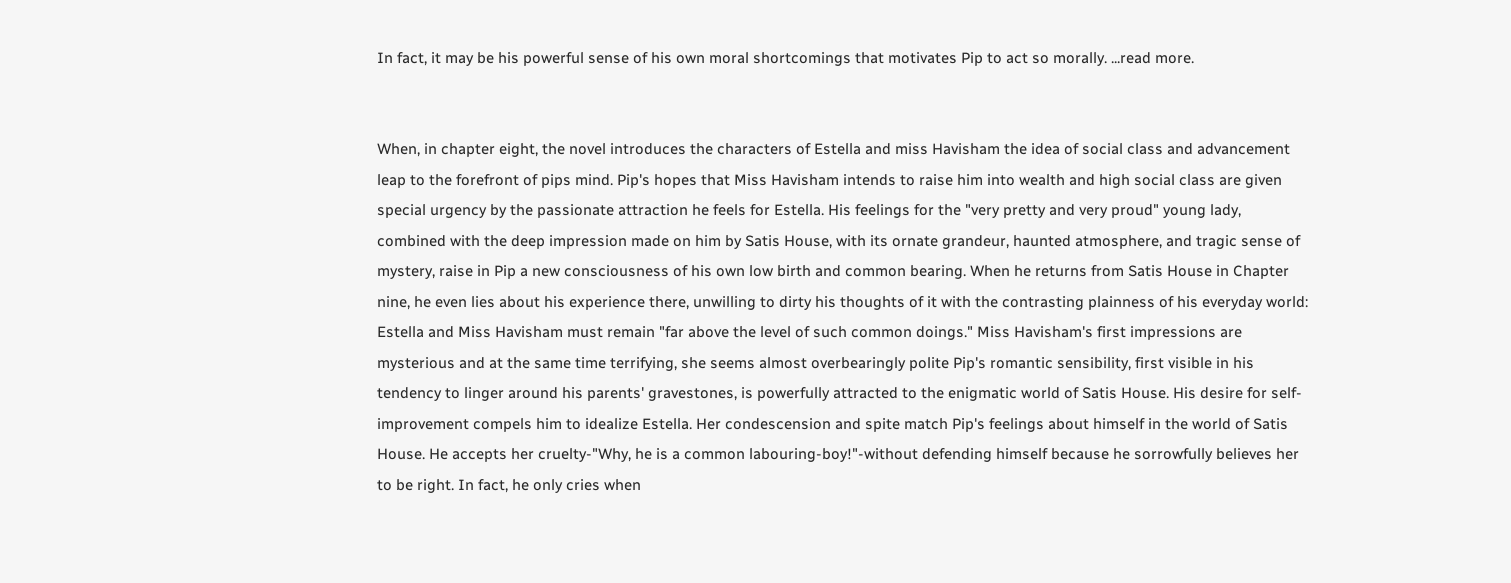In fact, it may be his powerful sense of his own moral shortcomings that motivates Pip to act so morally. ...read more.


When, in chapter eight, the novel introduces the characters of Estella and miss Havisham the idea of social class and advancement leap to the forefront of pips mind. Pip's hopes that Miss Havisham intends to raise him into wealth and high social class are given special urgency by the passionate attraction he feels for Estella. His feelings for the "very pretty and very proud" young lady, combined with the deep impression made on him by Satis House, with its ornate grandeur, haunted atmosphere, and tragic sense of mystery, raise in Pip a new consciousness of his own low birth and common bearing. When he returns from Satis House in Chapter nine, he even lies about his experience there, unwilling to dirty his thoughts of it with the contrasting plainness of his everyday world: Estella and Miss Havisham must remain "far above the level of such common doings." Miss Havisham's first impressions are mysterious and at the same time terrifying, she seems almost overbearingly polite Pip's romantic sensibility, first visible in his tendency to linger around his parents' gravestones, is powerfully attracted to the enigmatic world of Satis House. His desire for self-improvement compels him to idealize Estella. Her condescension and spite match Pip's feelings about himself in the world of Satis House. He accepts her cruelty-"Why, he is a common labouring-boy!"-without defending himself because he sorrowfully believes her to be right. In fact, he only cries when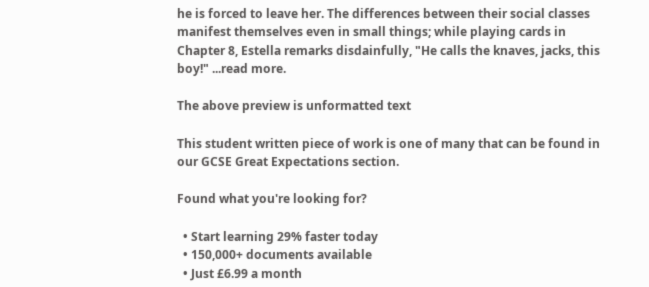he is forced to leave her. The differences between their social classes manifest themselves even in small things; while playing cards in Chapter 8, Estella remarks disdainfully, "He calls the knaves, jacks, this boy!" ...read more.

The above preview is unformatted text

This student written piece of work is one of many that can be found in our GCSE Great Expectations section.

Found what you're looking for?

  • Start learning 29% faster today
  • 150,000+ documents available
  • Just £6.99 a month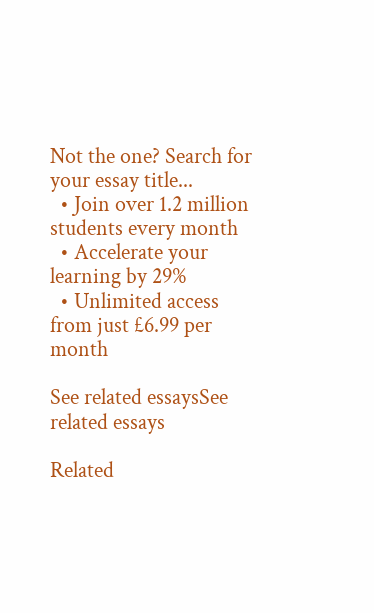Not the one? Search for your essay title...
  • Join over 1.2 million students every month
  • Accelerate your learning by 29%
  • Unlimited access from just £6.99 per month

See related essaysSee related essays

Related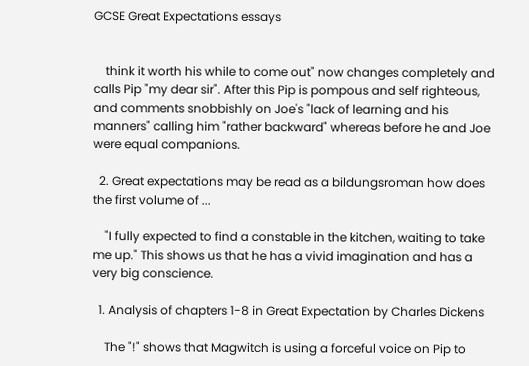GCSE Great Expectations essays


    think it worth his while to come out" now changes completely and calls Pip "my dear sir". After this Pip is pompous and self righteous, and comments snobbishly on Joe's "lack of learning and his manners" calling him "rather backward" whereas before he and Joe were equal companions.

  2. Great expectations may be read as a bildungsroman how does the first volume of ...

    "I fully expected to find a constable in the kitchen, waiting to take me up." This shows us that he has a vivid imagination and has a very big conscience.

  1. Analysis of chapters 1-8 in Great Expectation by Charles Dickens

    The "!" shows that Magwitch is using a forceful voice on Pip to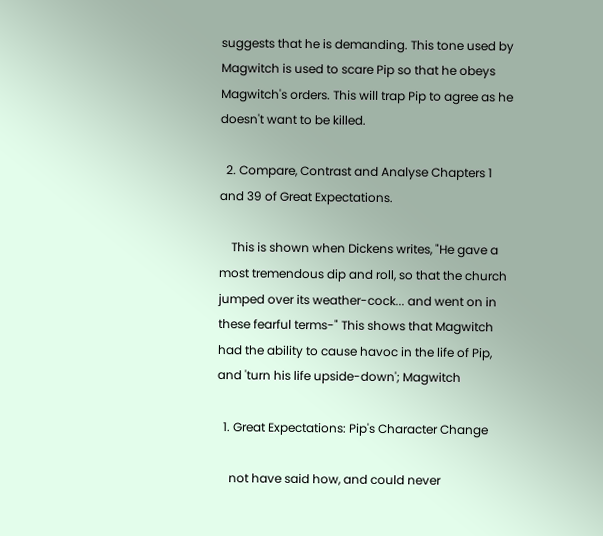suggests that he is demanding. This tone used by Magwitch is used to scare Pip so that he obeys Magwitch's orders. This will trap Pip to agree as he doesn't want to be killed.

  2. Compare, Contrast and Analyse Chapters 1 and 39 of Great Expectations.

    This is shown when Dickens writes, "He gave a most tremendous dip and roll, so that the church jumped over its weather-cock... and went on in these fearful terms-" This shows that Magwitch had the ability to cause havoc in the life of Pip, and 'turn his life upside-down'; Magwitch

  1. Great Expectations: Pip's Character Change

    not have said how, and could never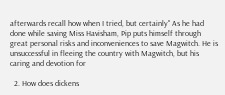afterwards recall how when I tried, but certainly" As he had done while saving Miss Havisham, Pip puts himself through great personal risks and inconveniences to save Magwitch. He is unsuccessful in fleeing the country with Magwitch, but his caring and devotion for

  2. How does dickens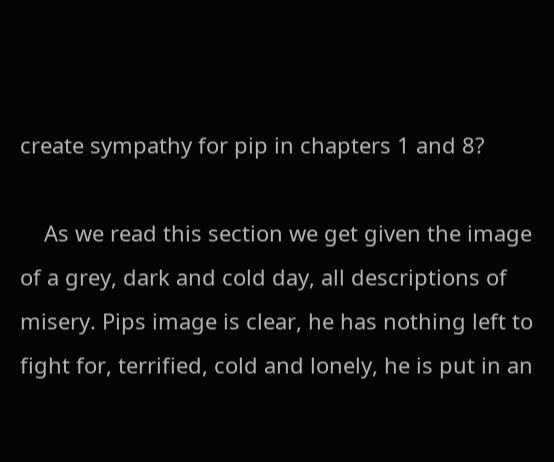create sympathy for pip in chapters 1 and 8?

    As we read this section we get given the image of a grey, dark and cold day, all descriptions of misery. Pips image is clear, he has nothing left to fight for, terrified, cold and lonely, he is put in an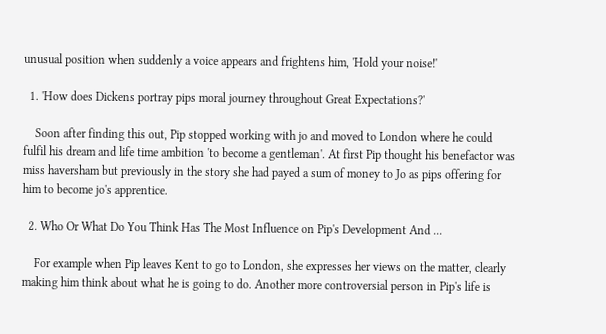unusual position when suddenly a voice appears and frightens him, 'Hold your noise!'

  1. 'How does Dickens portray pips moral journey throughout Great Expectations?'

    Soon after finding this out, Pip stopped working with jo and moved to London where he could fulfil his dream and life time ambition 'to become a gentleman'. At first Pip thought his benefactor was miss haversham but previously in the story she had payed a sum of money to Jo as pips offering for him to become jo's apprentice.

  2. Who Or What Do You Think Has The Most Influence on Pip's Development And ...

    For example when Pip leaves Kent to go to London, she expresses her views on the matter, clearly making him think about what he is going to do. Another more controversial person in Pip's life is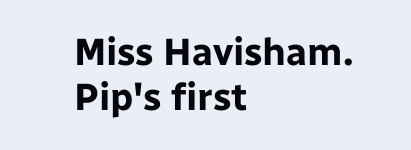Miss Havisham. Pip's first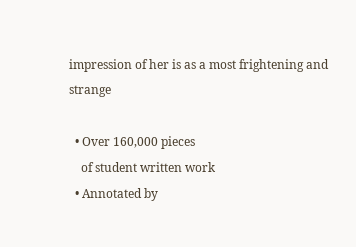impression of her is as a most frightening and strange

  • Over 160,000 pieces
    of student written work
  • Annotated by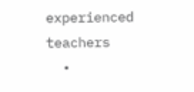experienced teachers
  •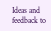Ideas and feedback to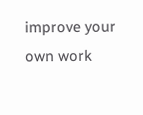improve your own work